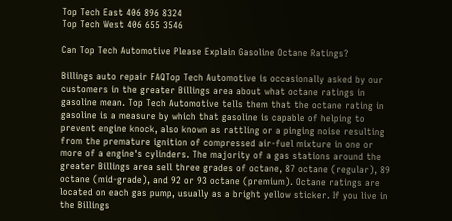Top Tech East 406 896 8324
Top Tech West 406 655 3546

Can Top Tech Automotive Please Explain Gasoline Octane Ratings?

Billings auto repair FAQTop Tech Automotive is occasionally asked by our customers in the greater Billings area about what octane ratings in gasoline mean. Top Tech Automotive tells them that the octane rating in gasoline is a measure by which that gasoline is capable of helping to prevent engine knock, also known as rattling or a pinging noise resulting from the premature ignition of compressed air-fuel mixture in one or more of a engine's cylinders. The majority of a gas stations around the greater Billings area sell three grades of octane, 87 octane (regular), 89 octane (mid-grade), and 92 or 93 octane (premium). Octane ratings are located on each gas pump, usually as a bright yellow sticker. If you live in the Billings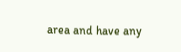area and have any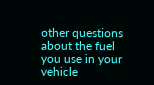other questions about the fuel you use in your vehicle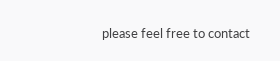please feel free to contact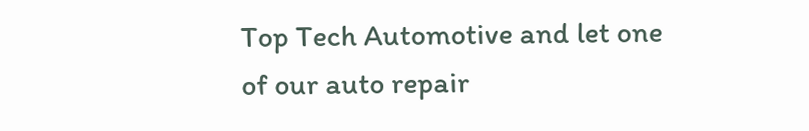Top Tech Automotive and let one of our auto repair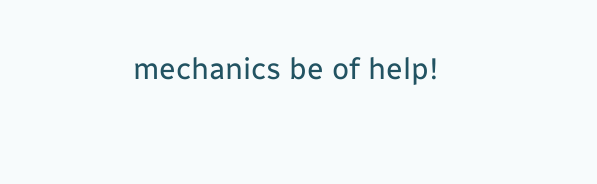mechanics be of help!